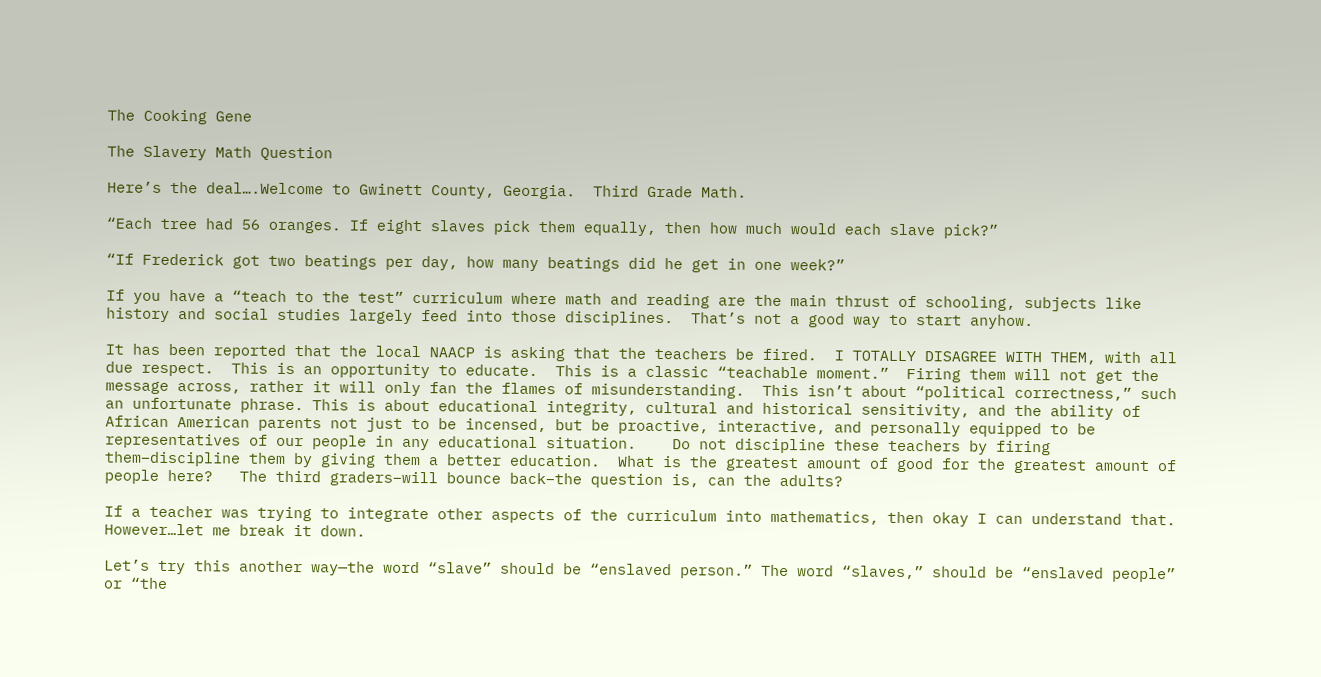The Cooking Gene

The Slavery Math Question

Here’s the deal….Welcome to Gwinett County, Georgia.  Third Grade Math.

“Each tree had 56 oranges. If eight slaves pick them equally, then how much would each slave pick?”

“If Frederick got two beatings per day, how many beatings did he get in one week?”

If you have a “teach to the test” curriculum where math and reading are the main thrust of schooling, subjects like history and social studies largely feed into those disciplines.  That’s not a good way to start anyhow.

It has been reported that the local NAACP is asking that the teachers be fired.  I TOTALLY DISAGREE WITH THEM, with all due respect.  This is an opportunity to educate.  This is a classic “teachable moment.”  Firing them will not get the message across, rather it will only fan the flames of misunderstanding.  This isn’t about “political correctness,” such an unfortunate phrase. This is about educational integrity, cultural and historical sensitivity, and the ability of African American parents not just to be incensed, but be proactive, interactive, and personally equipped to be representatives of our people in any educational situation.    Do not discipline these teachers by firing them–discipline them by giving them a better education.  What is the greatest amount of good for the greatest amount of people here?   The third graders–will bounce back–the question is, can the adults?

If a teacher was trying to integrate other aspects of the curriculum into mathematics, then okay I can understand that.  However…let me break it down.

Let’s try this another way—the word “slave” should be “enslaved person.” The word “slaves,” should be “enslaved people” or “the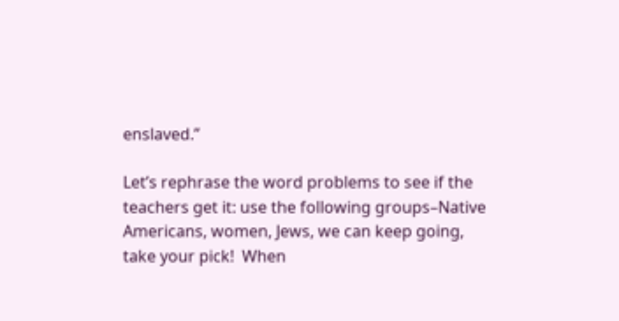enslaved.”

Let’s rephrase the word problems to see if the teachers get it: use the following groups–Native Americans, women, Jews, we can keep going, take your pick!  When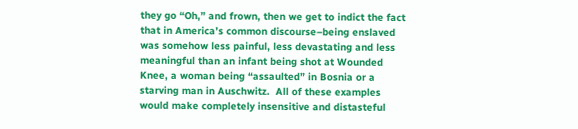they go “Oh,” and frown, then we get to indict the fact that in America’s common discourse–being enslaved was somehow less painful, less devastating and less meaningful than an infant being shot at Wounded Knee, a woman being “assaulted” in Bosnia or a starving man in Auschwitz.  All of these examples would make completely insensitive and distasteful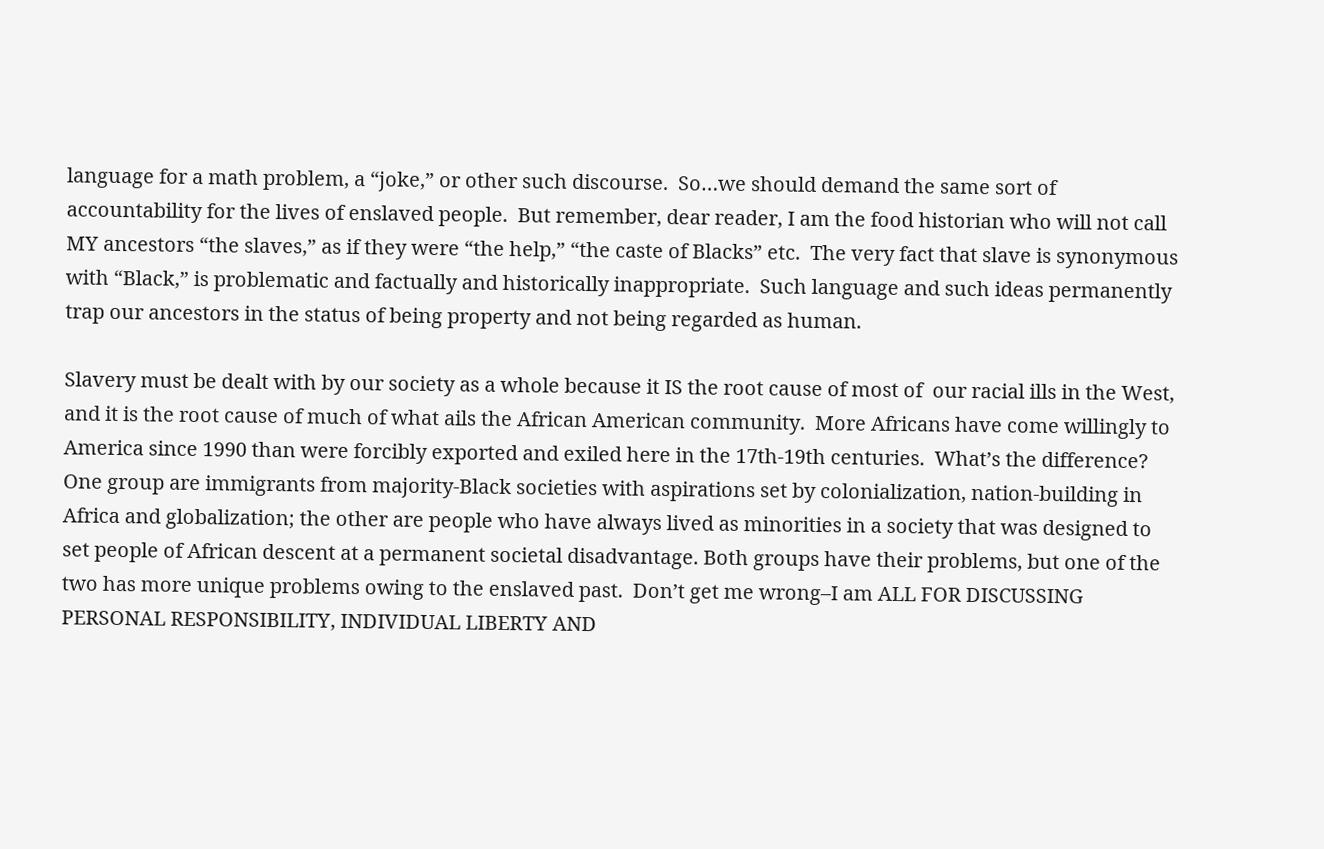language for a math problem, a “joke,” or other such discourse.  So…we should demand the same sort of accountability for the lives of enslaved people.  But remember, dear reader, I am the food historian who will not call MY ancestors “the slaves,” as if they were “the help,” “the caste of Blacks” etc.  The very fact that slave is synonymous with “Black,” is problematic and factually and historically inappropriate.  Such language and such ideas permanently trap our ancestors in the status of being property and not being regarded as human.

Slavery must be dealt with by our society as a whole because it IS the root cause of most of  our racial ills in the West, and it is the root cause of much of what ails the African American community.  More Africans have come willingly to America since 1990 than were forcibly exported and exiled here in the 17th-19th centuries.  What’s the difference?  One group are immigrants from majority-Black societies with aspirations set by colonialization, nation-building in Africa and globalization; the other are people who have always lived as minorities in a society that was designed to set people of African descent at a permanent societal disadvantage. Both groups have their problems, but one of the two has more unique problems owing to the enslaved past.  Don’t get me wrong–I am ALL FOR DISCUSSING PERSONAL RESPONSIBILITY, INDIVIDUAL LIBERTY AND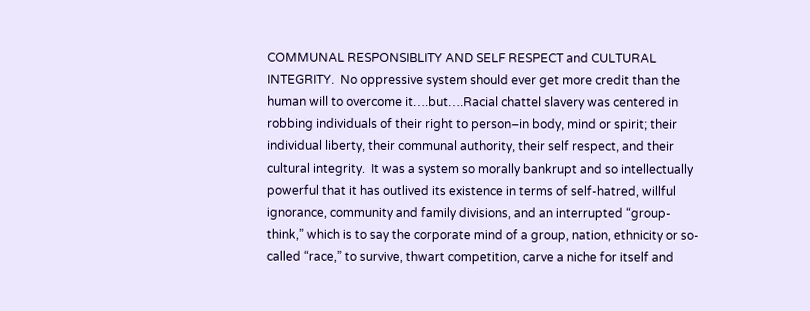COMMUNAL RESPONSIBLITY AND SELF RESPECT and CULTURAL INTEGRITY.  No oppressive system should ever get more credit than the human will to overcome it….but….Racial chattel slavery was centered in robbing individuals of their right to person–in body, mind or spirit; their individual liberty, their communal authority, their self respect, and their cultural integrity.  It was a system so morally bankrupt and so intellectually powerful that it has outlived its existence in terms of self-hatred, willful ignorance, community and family divisions, and an interrupted “group-think,” which is to say the corporate mind of a group, nation, ethnicity or so-called “race,” to survive, thwart competition, carve a niche for itself and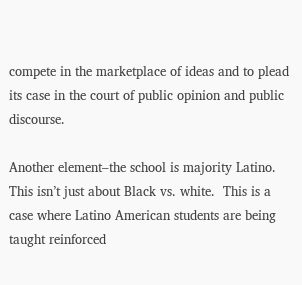compete in the marketplace of ideas and to plead its case in the court of public opinion and public discourse.

Another element–the school is majority Latino.  This isn’t just about Black vs. white.  This is a case where Latino American students are being taught reinforced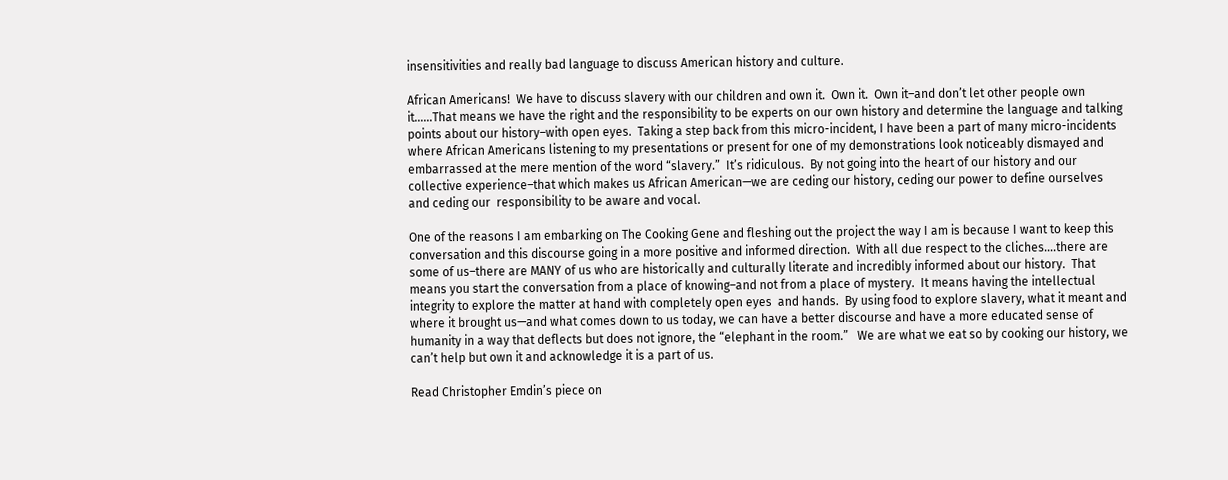insensitivities and really bad language to discuss American history and culture.

African Americans!  We have to discuss slavery with our children and own it.  Own it.  Own it–and don’t let other people own it……That means we have the right and the responsibility to be experts on our own history and determine the language and talking points about our history–with open eyes.  Taking a step back from this micro-incident, I have been a part of many micro-incidents where African Americans listening to my presentations or present for one of my demonstrations look noticeably dismayed and embarrassed at the mere mention of the word “slavery.”  It’s ridiculous.  By not going into the heart of our history and our collective experience–that which makes us African American—we are ceding our history, ceding our power to define ourselves and ceding our  responsibility to be aware and vocal.

One of the reasons I am embarking on The Cooking Gene and fleshing out the project the way I am is because I want to keep this conversation and this discourse going in a more positive and informed direction.  With all due respect to the cliches….there are some of us–there are MANY of us who are historically and culturally literate and incredibly informed about our history.  That means you start the conversation from a place of knowing–and not from a place of mystery.  It means having the intellectual integrity to explore the matter at hand with completely open eyes  and hands.  By using food to explore slavery, what it meant and where it brought us—and what comes down to us today, we can have a better discourse and have a more educated sense of humanity in a way that deflects but does not ignore, the “elephant in the room.”   We are what we eat so by cooking our history, we can’t help but own it and acknowledge it is a part of us.

Read Christopher Emdin’s piece on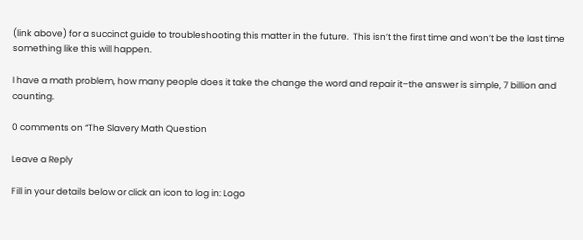(link above) for a succinct guide to troubleshooting this matter in the future.  This isn’t the first time and won’t be the last time something like this will happen.

I have a math problem, how many people does it take the change the word and repair it–the answer is simple, 7 billion and counting.

0 comments on “The Slavery Math Question

Leave a Reply

Fill in your details below or click an icon to log in: Logo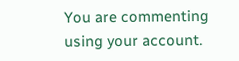You are commenting using your account.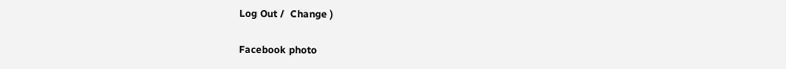Log Out /  Change )

Facebook photo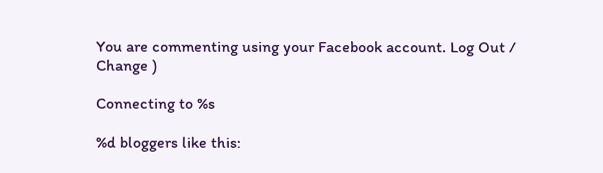You are commenting using your Facebook account. Log Out /  Change )

Connecting to %s

%d bloggers like this: